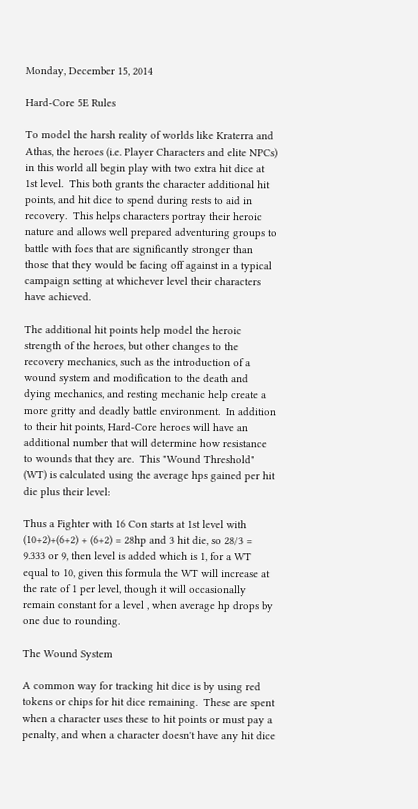Monday, December 15, 2014

Hard-Core 5E Rules

To model the harsh reality of worlds like Kraterra and Athas, the heroes (i.e. Player Characters and elite NPCs) in this world all begin play with two extra hit dice at 1st level.  This both grants the character additional hit points, and hit dice to spend during rests to aid in recovery.  This helps characters portray their heroic nature and allows well prepared adventuring groups to battle with foes that are significantly stronger than those that they would be facing off against in a typical campaign setting at whichever level their characters have achieved.

The additional hit points help model the heroic strength of the heroes, but other changes to the recovery mechanics, such as the introduction of a wound system and modification to the death and dying mechanics, and resting mechanic help create a more gritty and deadly battle environment.  In addition to their hit points, Hard-Core heroes will have an additional number that will determine how resistance to wounds that they are.  This "Wound Threshold" (WT) is calculated using the average hps gained per hit die plus their level:

Thus a Fighter with 16 Con starts at 1st level with (10+2)+(6+2) + (6+2) = 28hp and 3 hit die, so 28/3 = 9.333 or 9, then level is added which is 1, for a WT equal to 10, given this formula the WT will increase at the rate of 1 per level, though it will occasionally remain constant for a level , when average hp drops by one due to rounding.

The Wound System

A common way for tracking hit dice is by using red tokens or chips for hit dice remaining.  These are spent when a character uses these to hit points or must pay a penalty, and when a character doesn't have any hit dice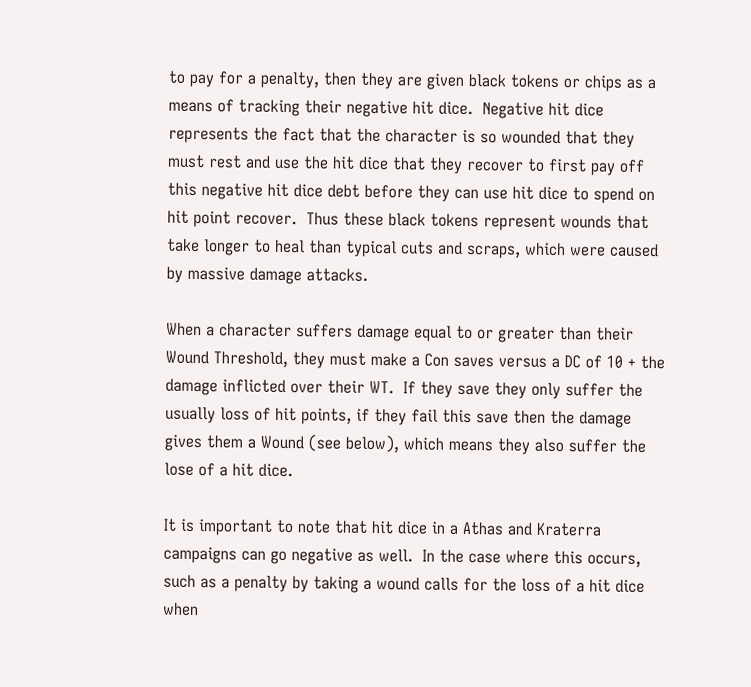to pay for a penalty, then they are given black tokens or chips as a means of tracking their negative hit dice.  Negative hit dice represents the fact that the character is so wounded that they must rest and use the hit dice that they recover to first pay off this negative hit dice debt before they can use hit dice to spend on hit point recover.  Thus these black tokens represent wounds that take longer to heal than typical cuts and scraps, which were caused by massive damage attacks.

When a character suffers damage equal to or greater than their Wound Threshold, they must make a Con saves versus a DC of 10 + the damage inflicted over their WT.  If they save they only suffer the usually loss of hit points, if they fail this save then the damage gives them a Wound (see below), which means they also suffer the lose of a hit dice.

It is important to note that hit dice in a Athas and Kraterra campaigns can go negative as well.  In the case where this occurs, such as a penalty by taking a wound calls for the loss of a hit dice when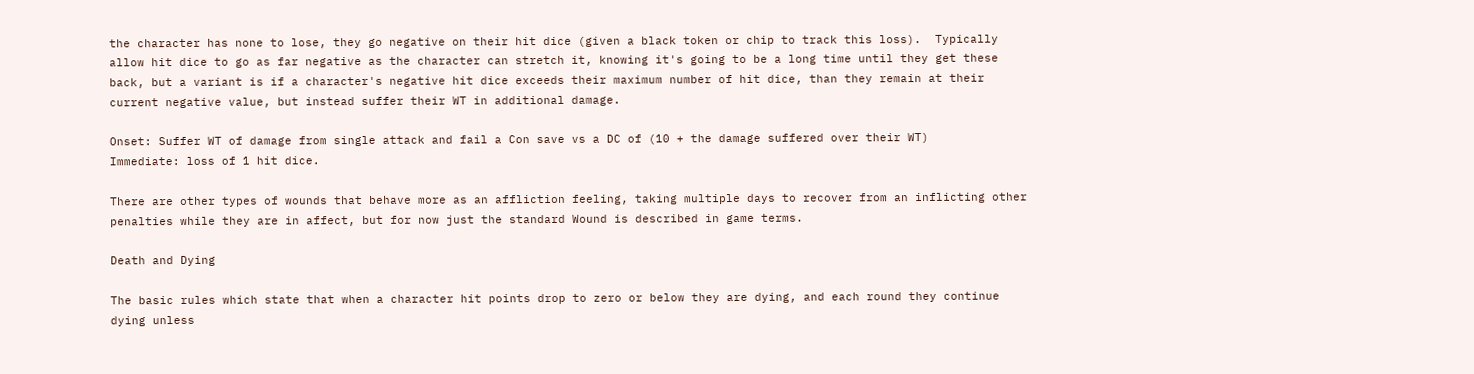the character has none to lose, they go negative on their hit dice (given a black token or chip to track this loss).  Typically allow hit dice to go as far negative as the character can stretch it, knowing it's going to be a long time until they get these back, but a variant is if a character's negative hit dice exceeds their maximum number of hit dice, than they remain at their current negative value, but instead suffer their WT in additional damage.

Onset: Suffer WT of damage from single attack and fail a Con save vs a DC of (10 + the damage suffered over their WT)
Immediate: loss of 1 hit dice.

There are other types of wounds that behave more as an affliction feeling, taking multiple days to recover from an inflicting other penalties while they are in affect, but for now just the standard Wound is described in game terms.

Death and Dying

The basic rules which state that when a character hit points drop to zero or below they are dying, and each round they continue dying unless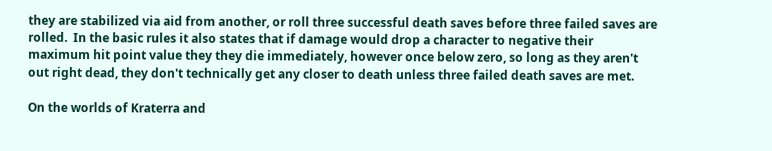they are stabilized via aid from another, or roll three successful death saves before three failed saves are rolled.  In the basic rules it also states that if damage would drop a character to negative their maximum hit point value they they die immediately, however once below zero, so long as they aren't out right dead, they don't technically get any closer to death unless three failed death saves are met.

On the worlds of Kraterra and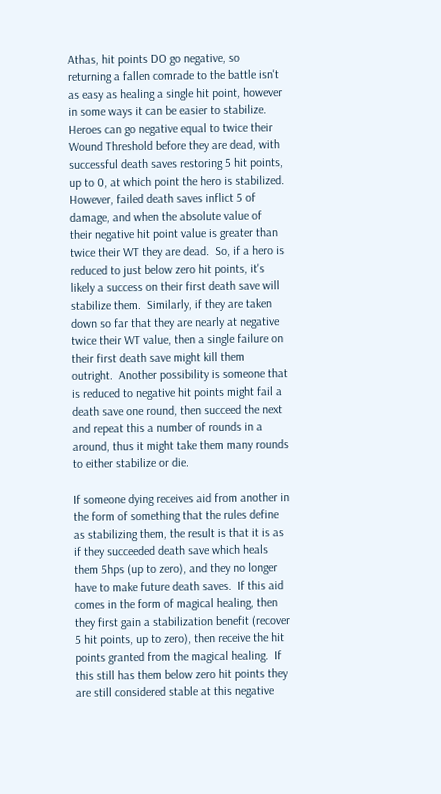Athas, hit points DO go negative, so returning a fallen comrade to the battle isn't as easy as healing a single hit point, however in some ways it can be easier to stabilize.  Heroes can go negative equal to twice their Wound Threshold before they are dead, with successful death saves restoring 5 hit points, up to 0, at which point the hero is stabilized.  However, failed death saves inflict 5 of damage, and when the absolute value of their negative hit point value is greater than twice their WT they are dead.  So, if a hero is reduced to just below zero hit points, it's likely a success on their first death save will stabilize them.  Similarly, if they are taken down so far that they are nearly at negative twice their WT value, then a single failure on their first death save might kill them outright.  Another possibility is someone that is reduced to negative hit points might fail a death save one round, then succeed the next and repeat this a number of rounds in a around, thus it might take them many rounds to either stabilize or die.

If someone dying receives aid from another in the form of something that the rules define as stabilizing them, the result is that it is as if they succeeded death save which heals them 5hps (up to zero), and they no longer have to make future death saves.  If this aid comes in the form of magical healing, then they first gain a stabilization benefit (recover 5 hit points, up to zero), then receive the hit points granted from the magical healing.  If this still has them below zero hit points they are still considered stable at this negative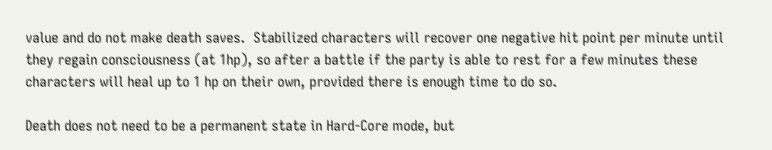value and do not make death saves.  Stabilized characters will recover one negative hit point per minute until they regain consciousness (at 1hp), so after a battle if the party is able to rest for a few minutes these characters will heal up to 1 hp on their own, provided there is enough time to do so.

Death does not need to be a permanent state in Hard-Core mode, but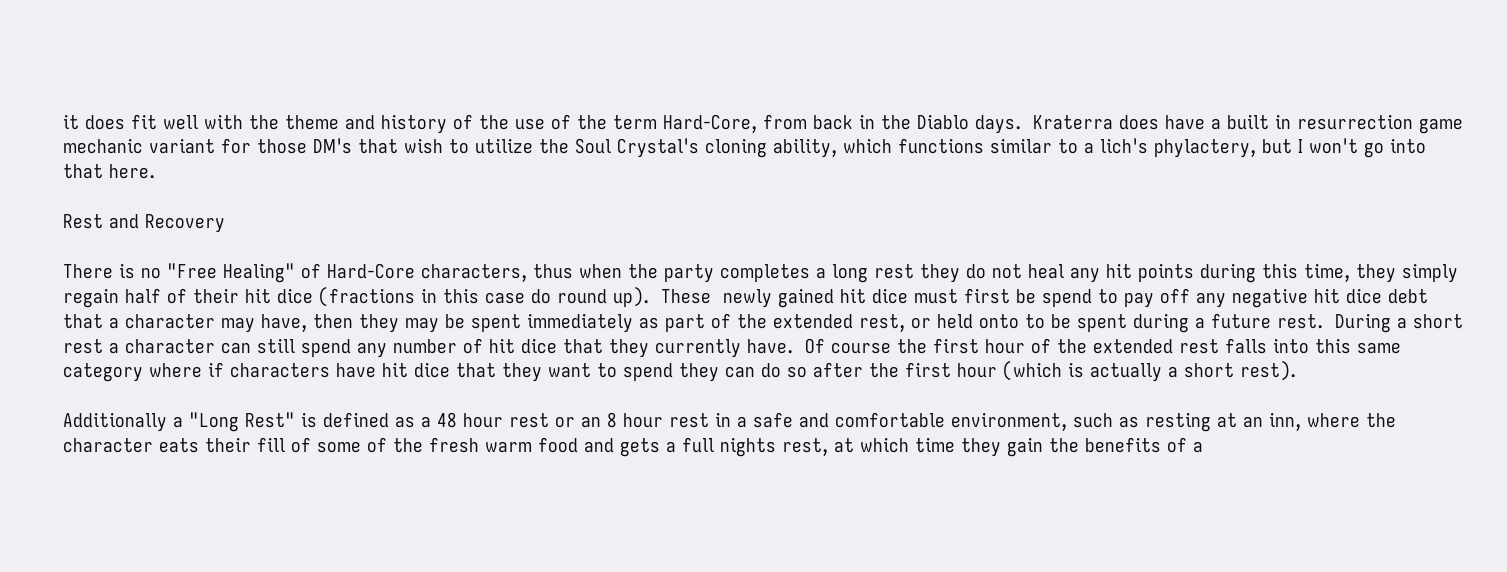it does fit well with the theme and history of the use of the term Hard-Core, from back in the Diablo days.  Kraterra does have a built in resurrection game mechanic variant for those DM's that wish to utilize the Soul Crystal's cloning ability, which functions similar to a lich's phylactery, but I won't go into that here.

Rest and Recovery

There is no "Free Healing" of Hard-Core characters, thus when the party completes a long rest they do not heal any hit points during this time, they simply regain half of their hit dice (fractions in this case do round up).  These  newly gained hit dice must first be spend to pay off any negative hit dice debt that a character may have, then they may be spent immediately as part of the extended rest, or held onto to be spent during a future rest.  During a short rest a character can still spend any number of hit dice that they currently have.  Of course the first hour of the extended rest falls into this same category where if characters have hit dice that they want to spend they can do so after the first hour (which is actually a short rest).

Additionally a "Long Rest" is defined as a 48 hour rest or an 8 hour rest in a safe and comfortable environment, such as resting at an inn, where the character eats their fill of some of the fresh warm food and gets a full nights rest, at which time they gain the benefits of a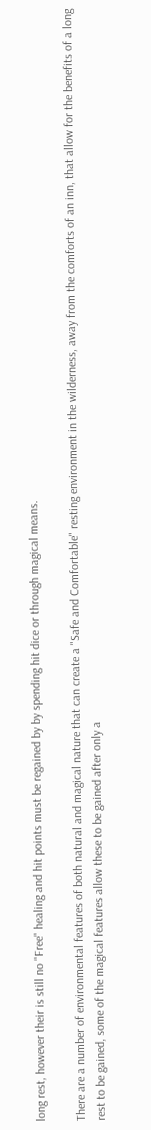long rest, however their is still no "Free" healing and hit points must be regained by by spending hit dice or through magical means.

There are a number of environmental features of both natural and magical nature that can create a "Safe and Comfortable" resting environment in the wilderness, away from the comforts of an inn, that allow for the benefits of a long rest to be gained, some of the magical features allow these to be gained after only a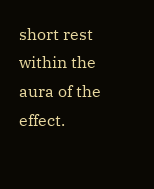short rest within the aura of the effect.